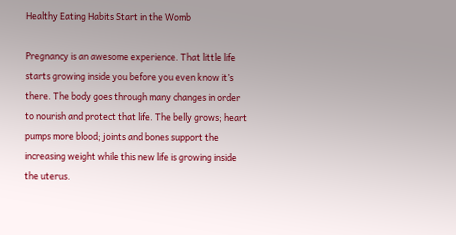Healthy Eating Habits Start in the Womb

Pregnancy is an awesome experience. That little life starts growing inside you before you even know it’s there. The body goes through many changes in order to nourish and protect that life. The belly grows; heart pumps more blood; joints and bones support the increasing weight while this new life is growing inside the uterus.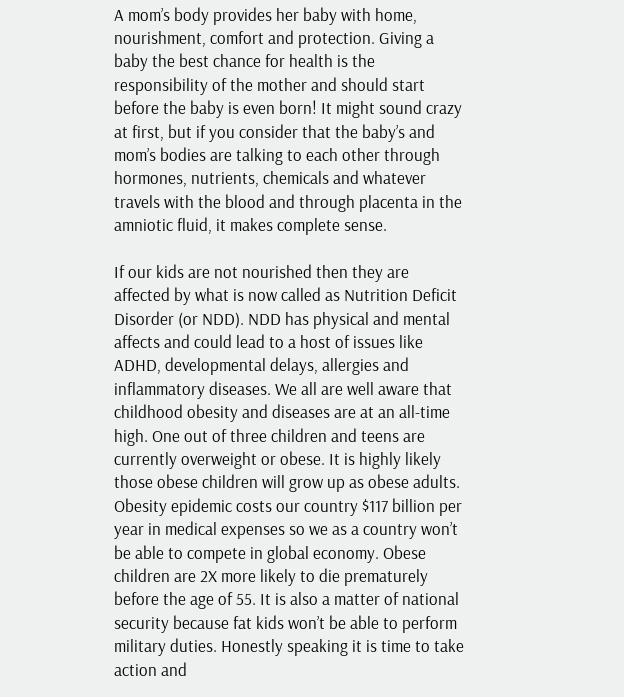A mom’s body provides her baby with home, nourishment, comfort and protection. Giving a baby the best chance for health is the responsibility of the mother and should start before the baby is even born! It might sound crazy at first, but if you consider that the baby’s and mom’s bodies are talking to each other through hormones, nutrients, chemicals and whatever travels with the blood and through placenta in the amniotic fluid, it makes complete sense.

If our kids are not nourished then they are affected by what is now called as Nutrition Deficit Disorder (or NDD). NDD has physical and mental affects and could lead to a host of issues like ADHD, developmental delays, allergies and inflammatory diseases. We all are well aware that childhood obesity and diseases are at an all-time high. One out of three children and teens are currently overweight or obese. It is highly likely those obese children will grow up as obese adults. Obesity epidemic costs our country $117 billion per year in medical expenses so we as a country won’t be able to compete in global economy. Obese children are 2X more likely to die prematurely before the age of 55. It is also a matter of national security because fat kids won’t be able to perform military duties. Honestly speaking it is time to take action and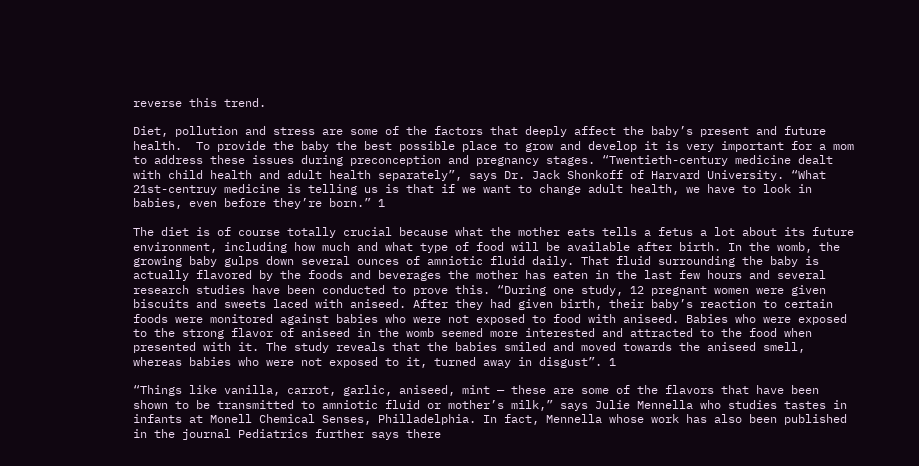reverse this trend.

Diet, pollution and stress are some of the factors that deeply affect the baby’s present and future health.  To provide the baby the best possible place to grow and develop it is very important for a mom to address these issues during preconception and pregnancy stages. “Twentieth-century medicine dealt with child health and adult health separately”, says Dr. Jack Shonkoff of Harvard University. “What 21st-centruy medicine is telling us is that if we want to change adult health, we have to look in babies, even before they’re born.” 1

The diet is of course totally crucial because what the mother eats tells a fetus a lot about its future environment, including how much and what type of food will be available after birth. In the womb, the growing baby gulps down several ounces of amniotic fluid daily. That fluid surrounding the baby is actually flavored by the foods and beverages the mother has eaten in the last few hours and several research studies have been conducted to prove this. “During one study, 12 pregnant women were given biscuits and sweets laced with aniseed. After they had given birth, their baby’s reaction to certain foods were monitored against babies who were not exposed to food with aniseed. Babies who were exposed to the strong flavor of aniseed in the womb seemed more interested and attracted to the food when presented with it. The study reveals that the babies smiled and moved towards the aniseed smell, whereas babies who were not exposed to it, turned away in disgust”. 1

“Things like vanilla, carrot, garlic, aniseed, mint — these are some of the flavors that have been shown to be transmitted to amniotic fluid or mother’s milk,” says Julie Mennella who studies tastes in infants at Monell Chemical Senses, Philladelphia. In fact, Mennella whose work has also been published in the journal Pediatrics further says there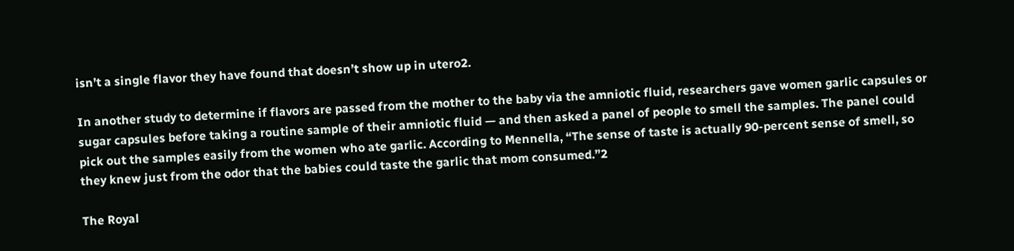isn’t a single flavor they have found that doesn’t show up in utero2.

In another study to determine if flavors are passed from the mother to the baby via the amniotic fluid, researchers gave women garlic capsules or sugar capsules before taking a routine sample of their amniotic fluid — and then asked a panel of people to smell the samples. The panel could pick out the samples easily from the women who ate garlic. According to Mennella, “The sense of taste is actually 90-percent sense of smell, so they knew just from the odor that the babies could taste the garlic that mom consumed.”2

The Royal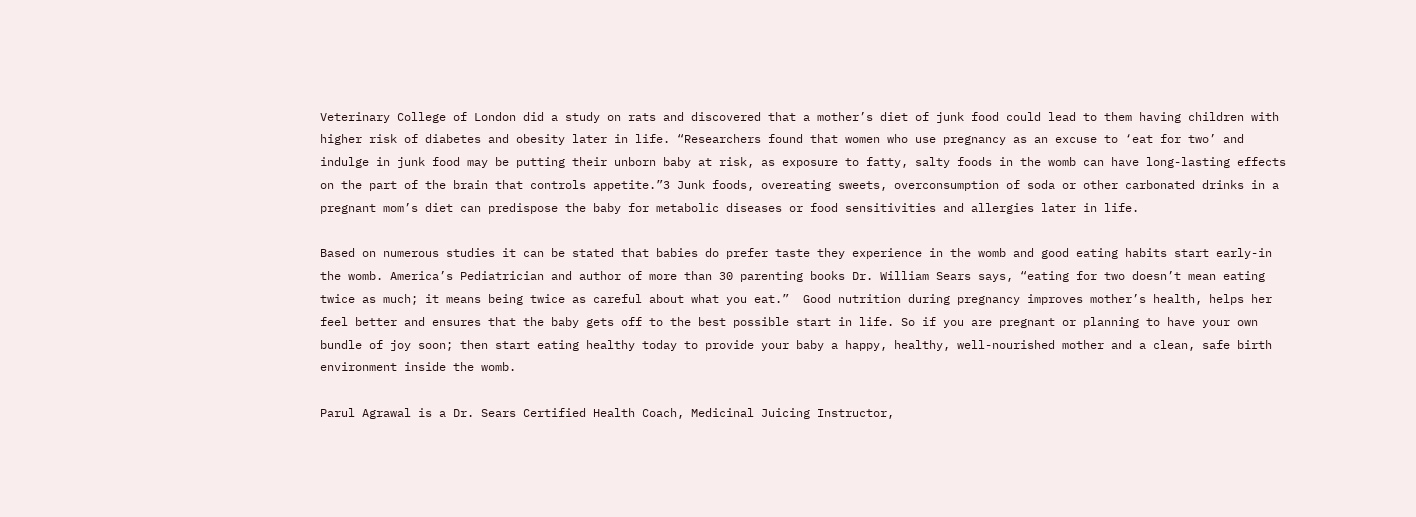Veterinary College of London did a study on rats and discovered that a mother’s diet of junk food could lead to them having children with higher risk of diabetes and obesity later in life. “Researchers found that women who use pregnancy as an excuse to ‘eat for two’ and indulge in junk food may be putting their unborn baby at risk, as exposure to fatty, salty foods in the womb can have long-lasting effects on the part of the brain that controls appetite.”3 Junk foods, overeating sweets, overconsumption of soda or other carbonated drinks in a pregnant mom’s diet can predispose the baby for metabolic diseases or food sensitivities and allergies later in life.

Based on numerous studies it can be stated that babies do prefer taste they experience in the womb and good eating habits start early-in the womb. America’s Pediatrician and author of more than 30 parenting books Dr. William Sears says, “eating for two doesn’t mean eating twice as much; it means being twice as careful about what you eat.”  Good nutrition during pregnancy improves mother’s health, helps her feel better and ensures that the baby gets off to the best possible start in life. So if you are pregnant or planning to have your own bundle of joy soon; then start eating healthy today to provide your baby a happy, healthy, well-nourished mother and a clean, safe birth environment inside the womb.

Parul Agrawal is a Dr. Sears Certified Health Coach, Medicinal Juicing Instructor,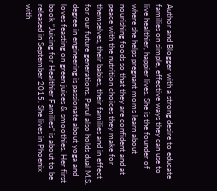Author and Blogger with a strong desire to educate families on simple, effective ways they can use to live healthier, happier lives. She is the founder of where she helps pregnant moms learn about nourishing foods so that they are confident and at peace with the nutrition choices they make for themselves, their babies, their families and in effect for our future generations. Parul also holds dual M.S. degree in engineering is passionate about yoga and loves feasting on green juices & smoothies. Her first book “Juicing for Healthier Families” is about to be released in September 2015. She lives in Phoenix with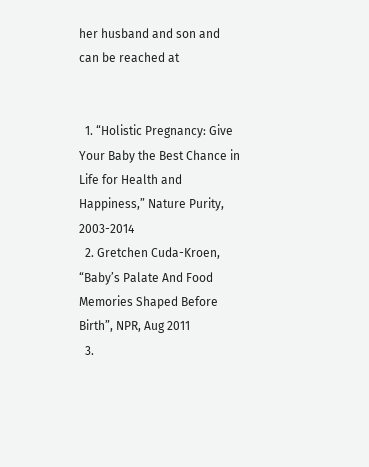her husband and son and can be reached at


  1. “Holistic Pregnancy: Give Your Baby the Best Chance in Life for Health and Happiness,” Nature Purity, 2003-2014
  2. Gretchen Cuda-Kroen, “Baby’s Palate And Food Memories Shaped Before Birth”, NPR, Aug 2011
  3.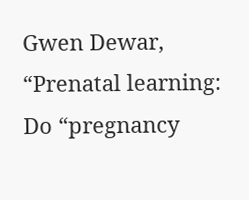Gwen Dewar, “Prenatal learning: Do “pregnancy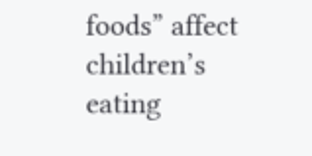foods” affect children’s eating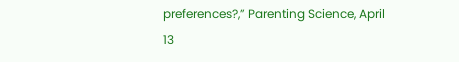preferences?,” Parenting Science, April 13